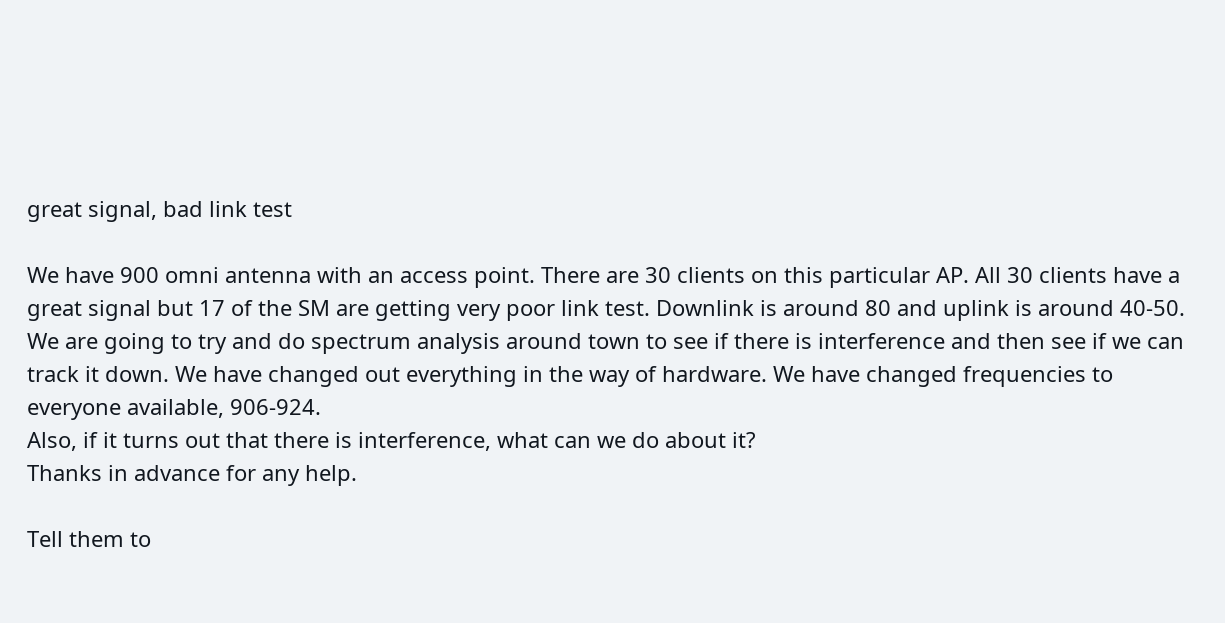great signal, bad link test

We have 900 omni antenna with an access point. There are 30 clients on this particular AP. All 30 clients have a great signal but 17 of the SM are getting very poor link test. Downlink is around 80 and uplink is around 40-50. We are going to try and do spectrum analysis around town to see if there is interference and then see if we can track it down. We have changed out everything in the way of hardware. We have changed frequencies to everyone available, 906-924.
Also, if it turns out that there is interference, what can we do about it?
Thanks in advance for any help.

Tell them to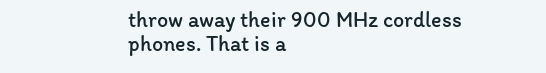throw away their 900 MHz cordless phones. That is a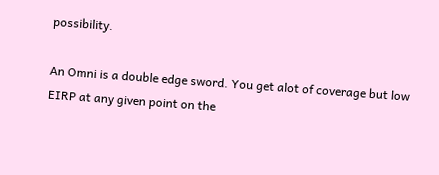possibility.

An Omni is a double edge sword. You get alot of coverage but low EIRP at any given point on the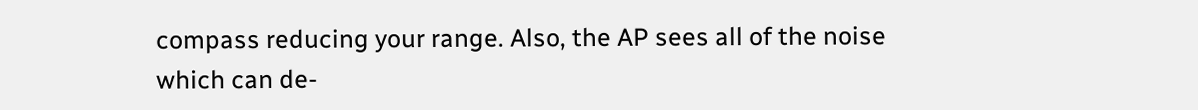compass reducing your range. Also, the AP sees all of the noise which can de-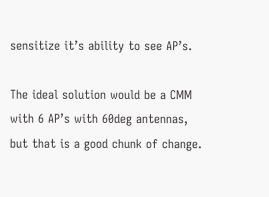sensitize it’s ability to see AP’s.

The ideal solution would be a CMM with 6 AP’s with 60deg antennas, but that is a good chunk of change.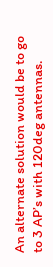An alternate solution would be to go to 3 AP’s with 120deg antennas.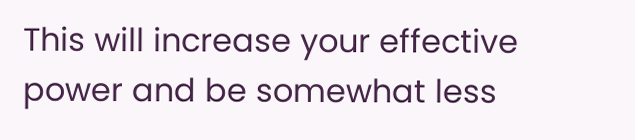This will increase your effective power and be somewhat less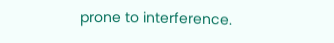prone to interference.